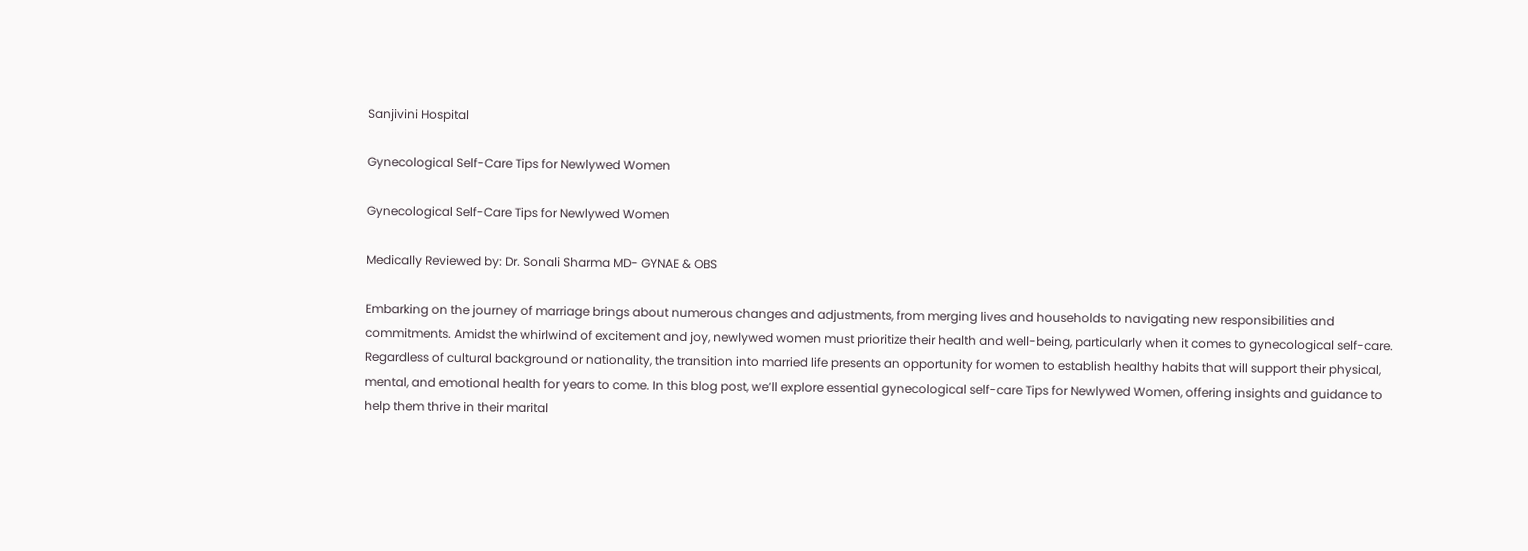Sanjivini Hospital

Gynecological Self-Care Tips for Newlywed Women

Gynecological Self-Care Tips for Newlywed Women

Medically Reviewed by: Dr. Sonali Sharma MD- GYNAE & OBS

Embarking on the journey of marriage brings about numerous changes and adjustments, from merging lives and households to navigating new responsibilities and commitments. Amidst the whirlwind of excitement and joy, newlywed women must prioritize their health and well-being, particularly when it comes to gynecological self-care. Regardless of cultural background or nationality, the transition into married life presents an opportunity for women to establish healthy habits that will support their physical, mental, and emotional health for years to come. In this blog post, we’ll explore essential gynecological self-care Tips for Newlywed Women, offering insights and guidance to help them thrive in their marital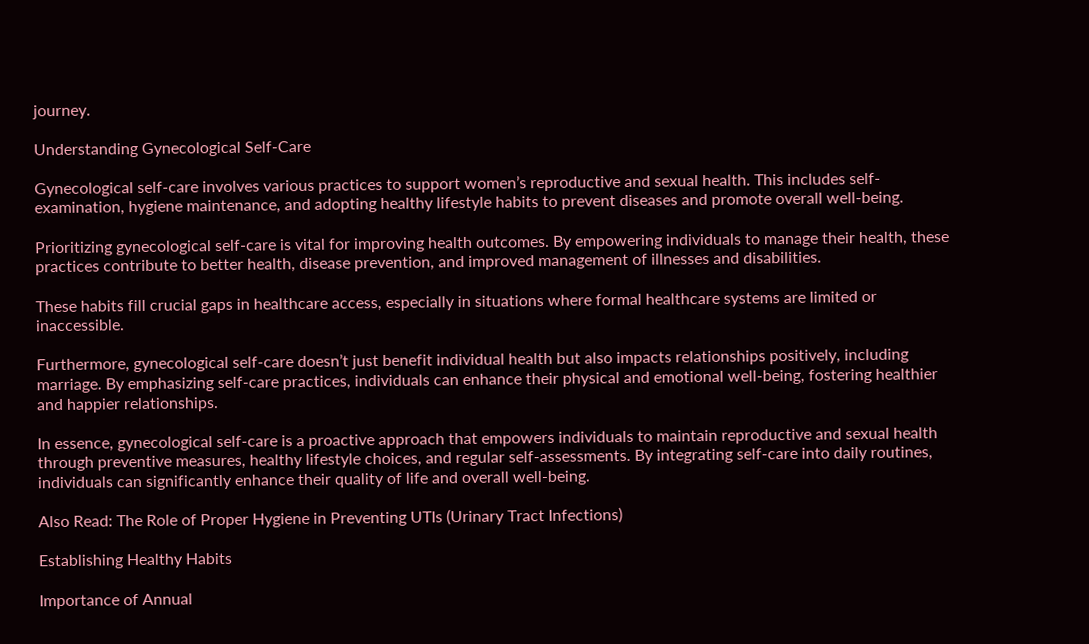journey.

Understanding Gynecological Self-Care

Gynecological self-care involves various practices to support women’s reproductive and sexual health. This includes self-examination, hygiene maintenance, and adopting healthy lifestyle habits to prevent diseases and promote overall well-being.

Prioritizing gynecological self-care is vital for improving health outcomes. By empowering individuals to manage their health, these practices contribute to better health, disease prevention, and improved management of illnesses and disabilities.

These habits fill crucial gaps in healthcare access, especially in situations where formal healthcare systems are limited or inaccessible.

Furthermore, gynecological self-care doesn’t just benefit individual health but also impacts relationships positively, including marriage. By emphasizing self-care practices, individuals can enhance their physical and emotional well-being, fostering healthier and happier relationships.

In essence, gynecological self-care is a proactive approach that empowers individuals to maintain reproductive and sexual health through preventive measures, healthy lifestyle choices, and regular self-assessments. By integrating self-care into daily routines, individuals can significantly enhance their quality of life and overall well-being.

Also Read: The Role of Proper Hygiene in Preventing UTIs (Urinary Tract Infections)

Establishing Healthy Habits

Importance of Annual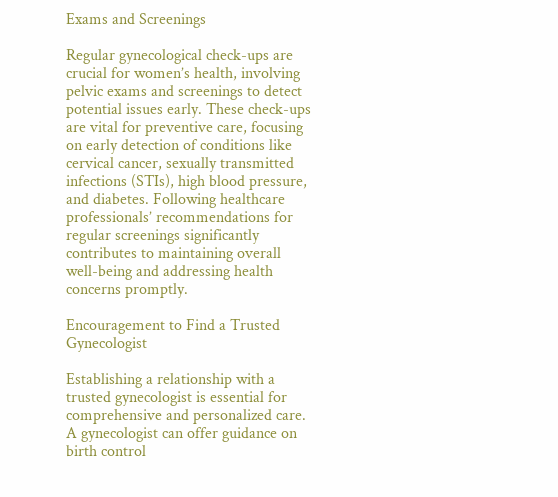Exams and Screenings

Regular gynecological check-ups are crucial for women’s health, involving pelvic exams and screenings to detect potential issues early. These check-ups are vital for preventive care, focusing on early detection of conditions like cervical cancer, sexually transmitted infections (STIs), high blood pressure, and diabetes. Following healthcare professionals’ recommendations for regular screenings significantly contributes to maintaining overall well-being and addressing health concerns promptly.

Encouragement to Find a Trusted Gynecologist

Establishing a relationship with a trusted gynecologist is essential for comprehensive and personalized care. A gynecologist can offer guidance on birth control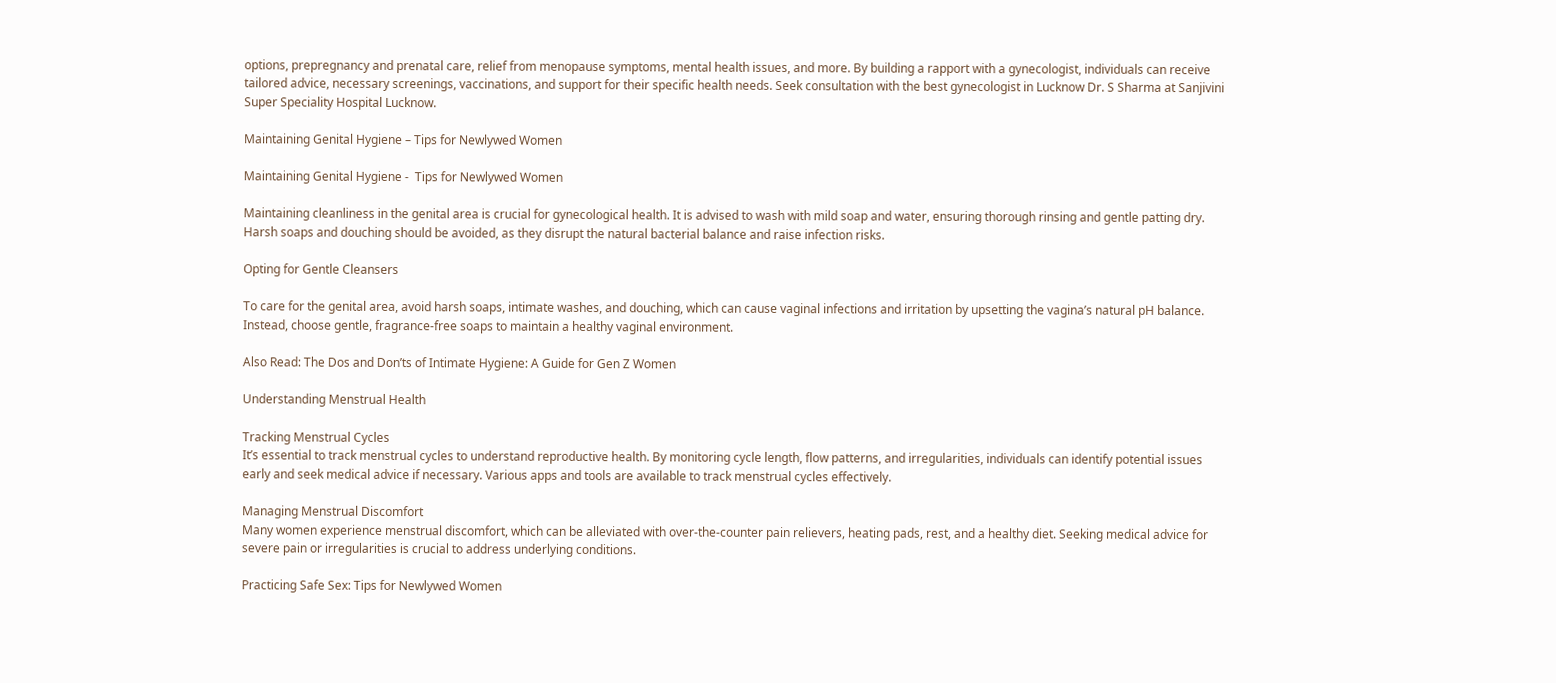options, prepregnancy and prenatal care, relief from menopause symptoms, mental health issues, and more. By building a rapport with a gynecologist, individuals can receive tailored advice, necessary screenings, vaccinations, and support for their specific health needs. Seek consultation with the best gynecologist in Lucknow Dr. S Sharma at Sanjivini Super Speciality Hospital Lucknow.

Maintaining Genital Hygiene – Tips for Newlywed Women

Maintaining Genital Hygiene -  Tips for Newlywed Women

Maintaining cleanliness in the genital area is crucial for gynecological health. It is advised to wash with mild soap and water, ensuring thorough rinsing and gentle patting dry. Harsh soaps and douching should be avoided, as they disrupt the natural bacterial balance and raise infection risks.

Opting for Gentle Cleansers

To care for the genital area, avoid harsh soaps, intimate washes, and douching, which can cause vaginal infections and irritation by upsetting the vagina’s natural pH balance. Instead, choose gentle, fragrance-free soaps to maintain a healthy vaginal environment.

Also Read: The Dos and Don’ts of Intimate Hygiene: A Guide for Gen Z Women

Understanding Menstrual Health

Tracking Menstrual Cycles
It’s essential to track menstrual cycles to understand reproductive health. By monitoring cycle length, flow patterns, and irregularities, individuals can identify potential issues early and seek medical advice if necessary. Various apps and tools are available to track menstrual cycles effectively.

Managing Menstrual Discomfort
Many women experience menstrual discomfort, which can be alleviated with over-the-counter pain relievers, heating pads, rest, and a healthy diet. Seeking medical advice for severe pain or irregularities is crucial to address underlying conditions.

Practicing Safe Sex: Tips for Newlywed Women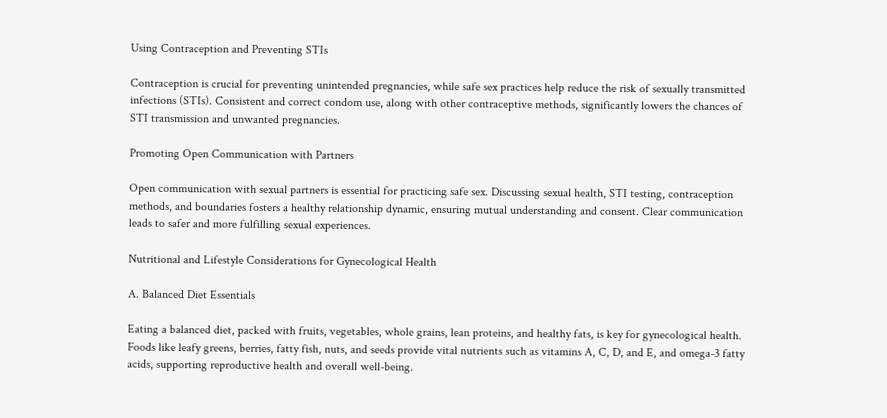Using Contraception and Preventing STIs

Contraception is crucial for preventing unintended pregnancies, while safe sex practices help reduce the risk of sexually transmitted infections (STIs). Consistent and correct condom use, along with other contraceptive methods, significantly lowers the chances of STI transmission and unwanted pregnancies.

Promoting Open Communication with Partners

Open communication with sexual partners is essential for practicing safe sex. Discussing sexual health, STI testing, contraception methods, and boundaries fosters a healthy relationship dynamic, ensuring mutual understanding and consent. Clear communication leads to safer and more fulfilling sexual experiences.

Nutritional and Lifestyle Considerations for Gynecological Health

A. Balanced Diet Essentials

Eating a balanced diet, packed with fruits, vegetables, whole grains, lean proteins, and healthy fats, is key for gynecological health. Foods like leafy greens, berries, fatty fish, nuts, and seeds provide vital nutrients such as vitamins A, C, D, and E, and omega-3 fatty acids, supporting reproductive health and overall well-being.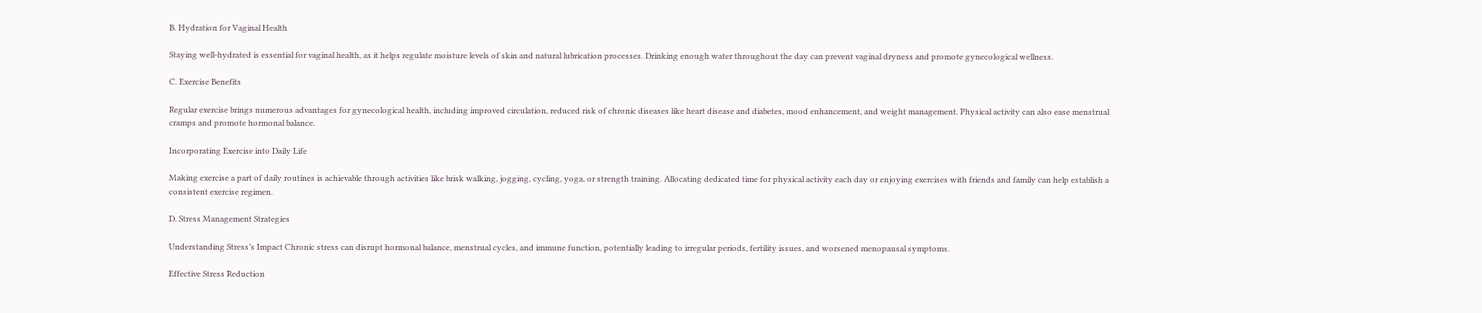B. Hydration for Vaginal Health

Staying well-hydrated is essential for vaginal health, as it helps regulate moisture levels of skin and natural lubrication processes. Drinking enough water throughout the day can prevent vaginal dryness and promote gynecological wellness.

C. Exercise Benefits

Regular exercise brings numerous advantages for gynecological health, including improved circulation, reduced risk of chronic diseases like heart disease and diabetes, mood enhancement, and weight management. Physical activity can also ease menstrual cramps and promote hormonal balance.

Incorporating Exercise into Daily Life

Making exercise a part of daily routines is achievable through activities like brisk walking, jogging, cycling, yoga, or strength training. Allocating dedicated time for physical activity each day or enjoying exercises with friends and family can help establish a consistent exercise regimen.

D. Stress Management Strategies

Understanding Stress’s Impact Chronic stress can disrupt hormonal balance, menstrual cycles, and immune function, potentially leading to irregular periods, fertility issues, and worsened menopausal symptoms.

Effective Stress Reduction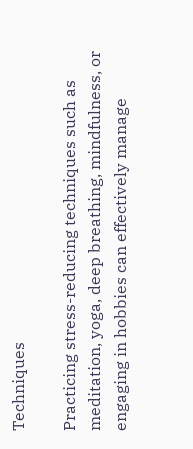Techniques

Practicing stress-reducing techniques such as meditation, yoga, deep breathing, mindfulness, or engaging in hobbies can effectively manage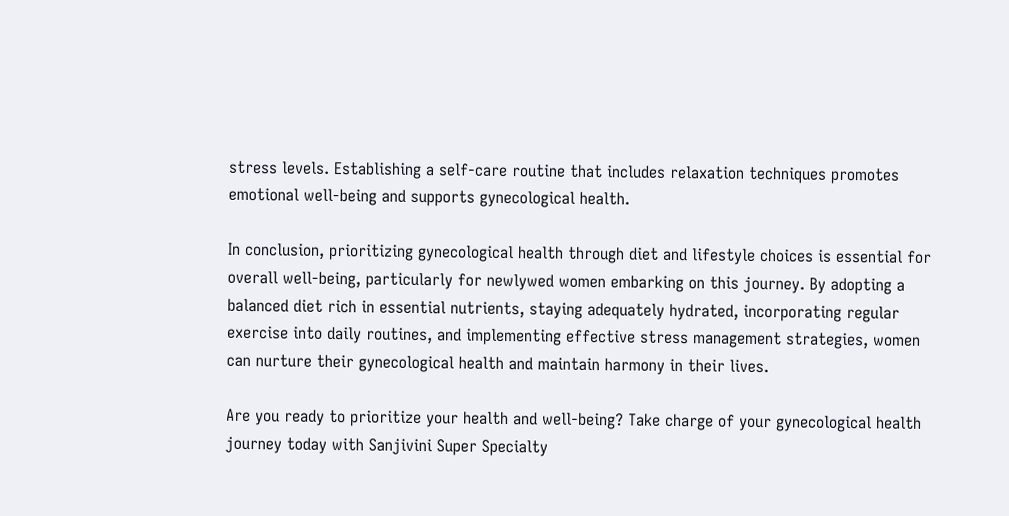stress levels. Establishing a self-care routine that includes relaxation techniques promotes emotional well-being and supports gynecological health.

In conclusion, prioritizing gynecological health through diet and lifestyle choices is essential for overall well-being, particularly for newlywed women embarking on this journey. By adopting a balanced diet rich in essential nutrients, staying adequately hydrated, incorporating regular exercise into daily routines, and implementing effective stress management strategies, women can nurture their gynecological health and maintain harmony in their lives.

Are you ready to prioritize your health and well-being? Take charge of your gynecological health journey today with Sanjivini Super Specialty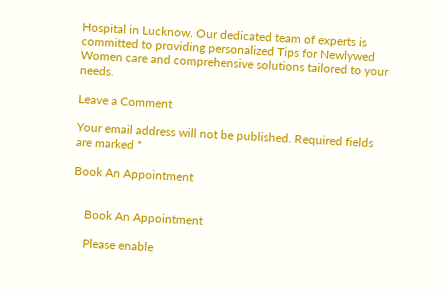Hospital in Lucknow. Our dedicated team of experts is committed to providing personalized Tips for Newlywed Women care and comprehensive solutions tailored to your needs.

Leave a Comment

Your email address will not be published. Required fields are marked *

Book An Appointment


    Book An Appointment

    Please enable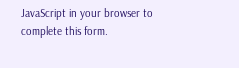JavaScript in your browser to complete this form.